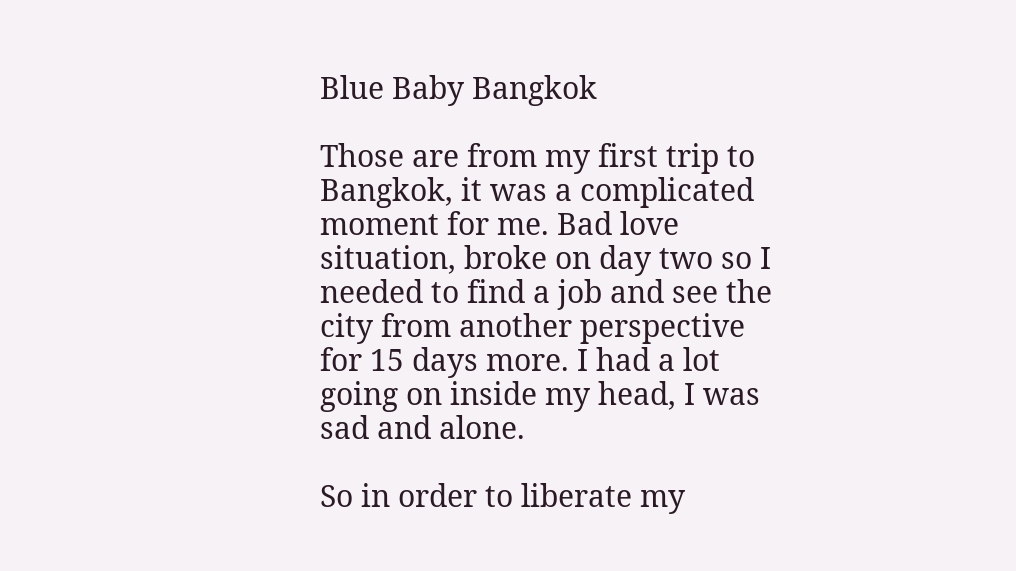Blue Baby Bangkok

Those are from my first trip to Bangkok, it was a complicated moment for me. Bad love situation, broke on day two so I needed to find a job and see the city from another perspective for 15 days more. I had a lot going on inside my head, I was sad and alone.

So in order to liberate my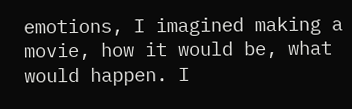emotions, I imagined making a movie, how it would be, what would happen. I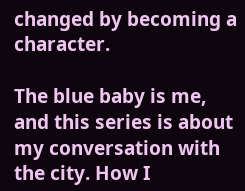changed by becoming a character.

The blue baby is me, and this series is about my conversation with the city. How I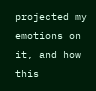projected my emotions on it, and how this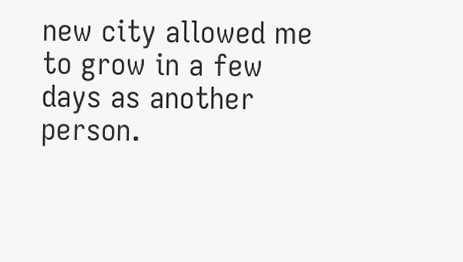new city allowed me to grow in a few days as another person.